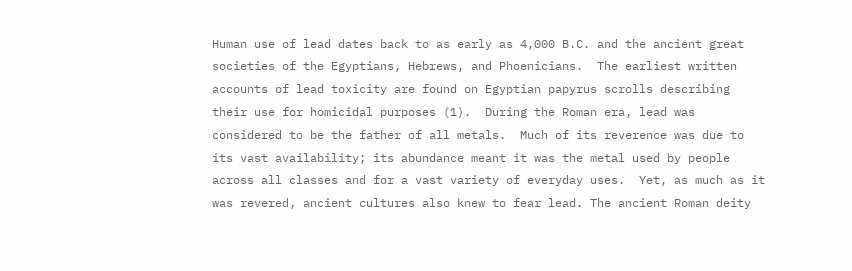Human use of lead dates back to as early as 4,000 B.C. and the ancient great societies of the Egyptians, Hebrews, and Phoenicians.  The earliest written accounts of lead toxicity are found on Egyptian papyrus scrolls describing their use for homicidal purposes (1).  During the Roman era, lead was considered to be the father of all metals.  Much of its reverence was due to its vast availability; its abundance meant it was the metal used by people across all classes and for a vast variety of everyday uses.  Yet, as much as it was revered, ancient cultures also knew to fear lead. The ancient Roman deity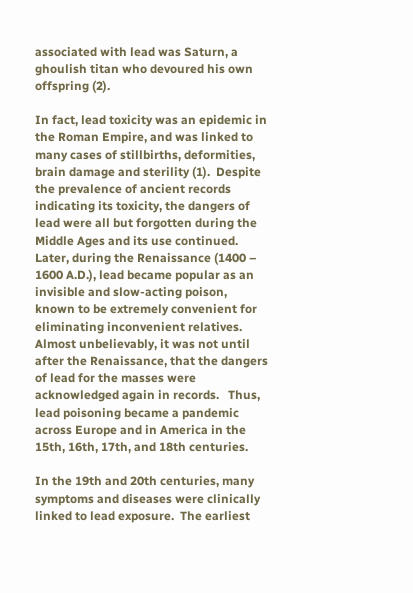associated with lead was Saturn, a ghoulish titan who devoured his own offspring (2).

In fact, lead toxicity was an epidemic in the Roman Empire, and was linked to many cases of stillbirths, deformities, brain damage and sterility (1).  Despite the prevalence of ancient records indicating its toxicity, the dangers of lead were all but forgotten during the Middle Ages and its use continued.  Later, during the Renaissance (1400 – 1600 A.D.), lead became popular as an invisible and slow-acting poison, known to be extremely convenient for eliminating inconvenient relatives.  Almost unbelievably, it was not until after the Renaissance, that the dangers of lead for the masses were acknowledged again in records.   Thus, lead poisoning became a pandemic across Europe and in America in the 15th, 16th, 17th, and 18th centuries.

In the 19th and 20th centuries, many symptoms and diseases were clinically linked to lead exposure.  The earliest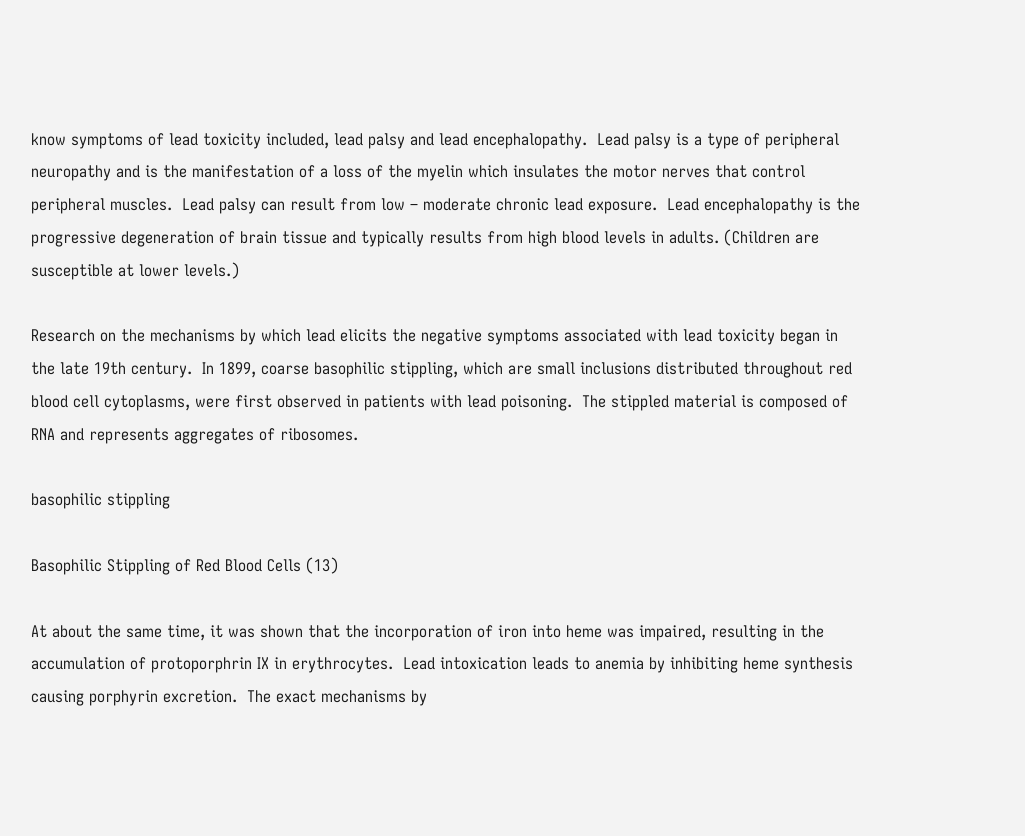know symptoms of lead toxicity included, lead palsy and lead encephalopathy.  Lead palsy is a type of peripheral neuropathy and is the manifestation of a loss of the myelin which insulates the motor nerves that control peripheral muscles.  Lead palsy can result from low – moderate chronic lead exposure.  Lead encephalopathy is the progressive degeneration of brain tissue and typically results from high blood levels in adults. (Children are susceptible at lower levels.)

Research on the mechanisms by which lead elicits the negative symptoms associated with lead toxicity began in the late 19th century.  In 1899, coarse basophilic stippling, which are small inclusions distributed throughout red blood cell cytoplasms, were first observed in patients with lead poisoning.  The stippled material is composed of RNA and represents aggregates of ribosomes.

basophilic stippling

Basophilic Stippling of Red Blood Cells (13)

At about the same time, it was shown that the incorporation of iron into heme was impaired, resulting in the accumulation of protoporphrin IX in erythrocytes.  Lead intoxication leads to anemia by inhibiting heme synthesis causing porphyrin excretion.  The exact mechanisms by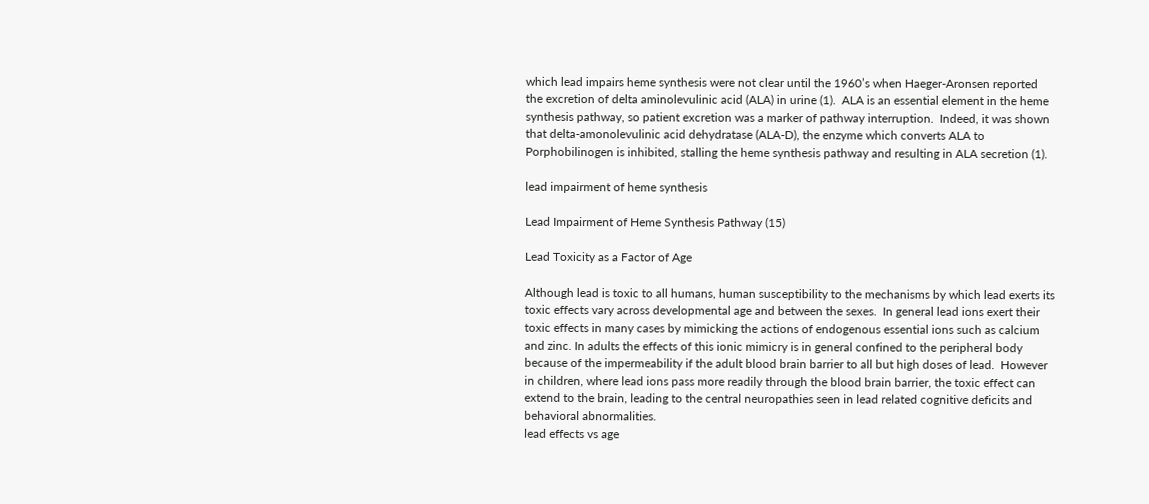which lead impairs heme synthesis were not clear until the 1960’s when Haeger-Aronsen reported the excretion of delta aminolevulinic acid (ALA) in urine (1).  ALA is an essential element in the heme synthesis pathway, so patient excretion was a marker of pathway interruption.  Indeed, it was shown that delta-amonolevulinic acid dehydratase (ALA-D), the enzyme which converts ALA to Porphobilinogen is inhibited, stalling the heme synthesis pathway and resulting in ALA secretion (1).

lead impairment of heme synthesis

Lead Impairment of Heme Synthesis Pathway (15)

Lead Toxicity as a Factor of Age

Although lead is toxic to all humans, human susceptibility to the mechanisms by which lead exerts its toxic effects vary across developmental age and between the sexes.  In general lead ions exert their toxic effects in many cases by mimicking the actions of endogenous essential ions such as calcium and zinc. In adults the effects of this ionic mimicry is in general confined to the peripheral body because of the impermeability if the adult blood brain barrier to all but high doses of lead.  However in children, where lead ions pass more readily through the blood brain barrier, the toxic effect can extend to the brain, leading to the central neuropathies seen in lead related cognitive deficits and behavioral abnormalities.
lead effects vs age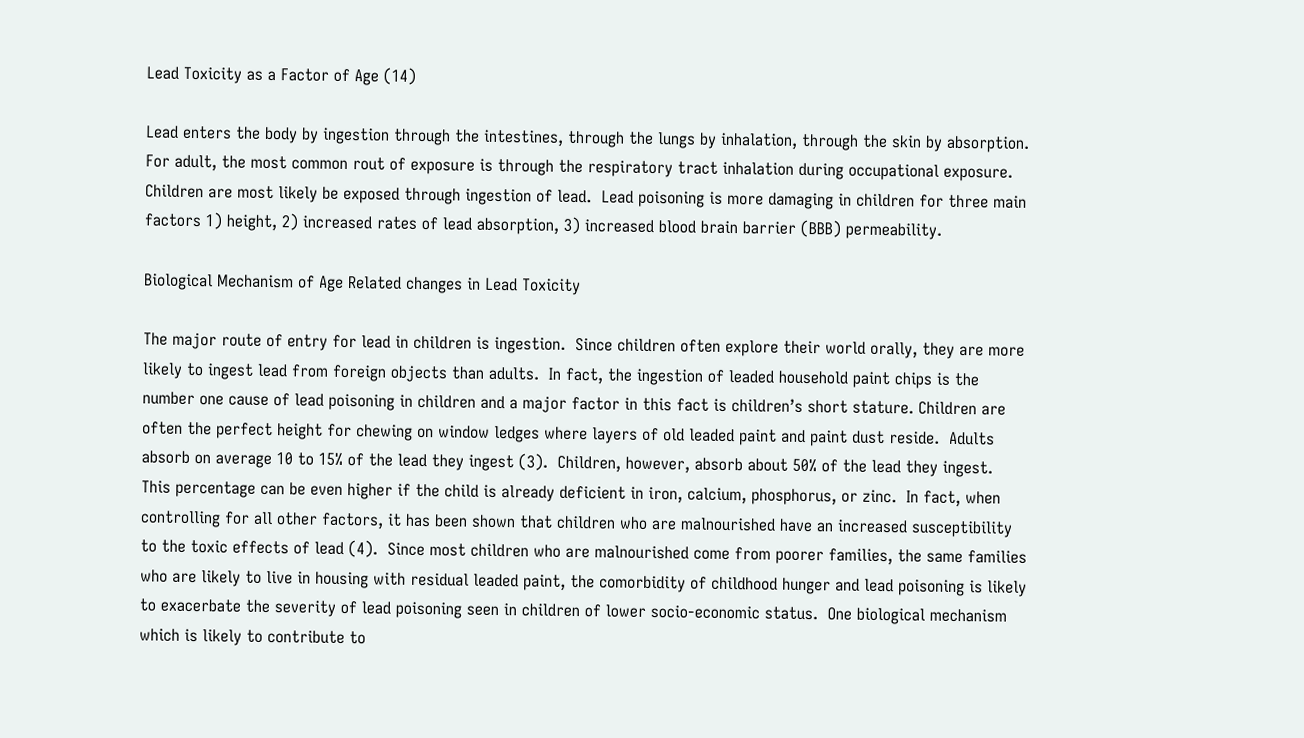Lead Toxicity as a Factor of Age (14)

Lead enters the body by ingestion through the intestines, through the lungs by inhalation, through the skin by absorption.  For adult, the most common rout of exposure is through the respiratory tract inhalation during occupational exposure.  Children are most likely be exposed through ingestion of lead.  Lead poisoning is more damaging in children for three main factors 1) height, 2) increased rates of lead absorption, 3) increased blood brain barrier (BBB) permeability.

Biological Mechanism of Age Related changes in Lead Toxicity

The major route of entry for lead in children is ingestion.  Since children often explore their world orally, they are more likely to ingest lead from foreign objects than adults.  In fact, the ingestion of leaded household paint chips is the number one cause of lead poisoning in children and a major factor in this fact is children’s short stature. Children are often the perfect height for chewing on window ledges where layers of old leaded paint and paint dust reside.  Adults absorb on average 10 to 15% of the lead they ingest (3).  Children, however, absorb about 50% of the lead they ingest.  This percentage can be even higher if the child is already deficient in iron, calcium, phosphorus, or zinc.  In fact, when controlling for all other factors, it has been shown that children who are malnourished have an increased susceptibility to the toxic effects of lead (4).  Since most children who are malnourished come from poorer families, the same families who are likely to live in housing with residual leaded paint, the comorbidity of childhood hunger and lead poisoning is likely to exacerbate the severity of lead poisoning seen in children of lower socio-economic status.  One biological mechanism which is likely to contribute to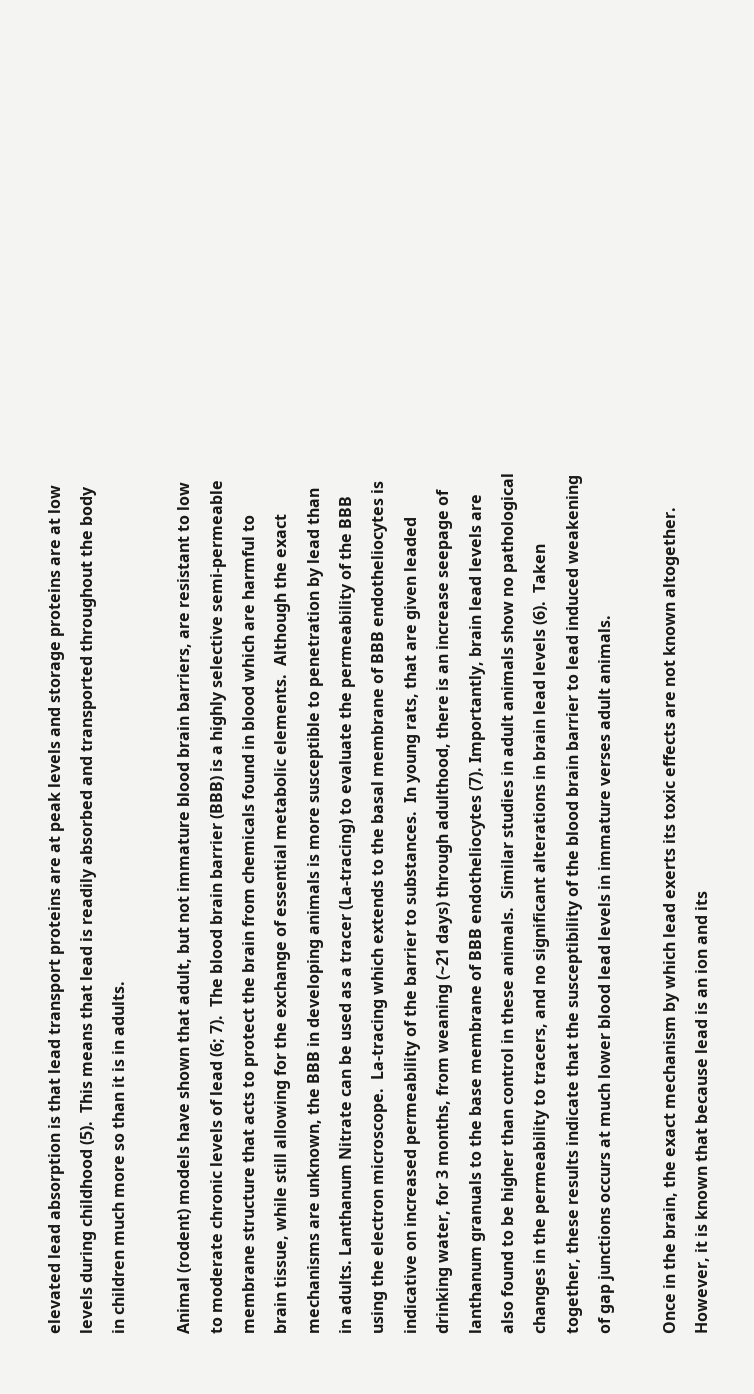elevated lead absorption is that lead transport proteins are at peak levels and storage proteins are at low levels during childhood (5).  This means that lead is readily absorbed and transported throughout the body in children much more so than it is in adults.

Animal (rodent) models have shown that adult, but not immature blood brain barriers, are resistant to low to moderate chronic levels of lead (6; 7).  The blood brain barrier (BBB) is a highly selective semi-permeable membrane structure that acts to protect the brain from chemicals found in blood which are harmful to brain tissue, while still allowing for the exchange of essential metabolic elements.  Although the exact mechanisms are unknown, the BBB in developing animals is more susceptible to penetration by lead than in adults. Lanthanum Nitrate can be used as a tracer (La-tracing) to evaluate the permeability of the BBB using the electron microscope.  La-tracing which extends to the basal membrane of BBB endotheliocytes is indicative on increased permeability of the barrier to substances.  In young rats, that are given leaded drinking water, for 3 months, from weaning (~21 days) through adulthood, there is an increase seepage of lanthanum granuals to the base membrane of BBB endotheliocytes (7). Importantly, brain lead levels are also found to be higher than control in these animals.  Similar studies in adult animals show no pathological changes in the permeability to tracers, and no significant alterations in brain lead levels (6).  Taken together, these results indicate that the susceptibility of the blood brain barrier to lead induced weakening of gap junctions occurs at much lower blood lead levels in immature verses adult animals.

Once in the brain, the exact mechanism by which lead exerts its toxic effects are not known altogether.  However, it is known that because lead is an ion and its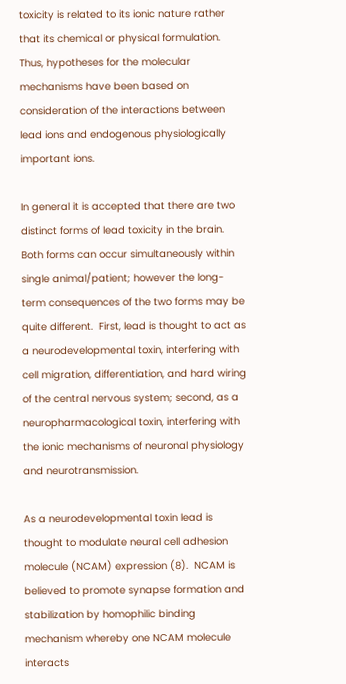toxicity is related to its ionic nature rather that its chemical or physical formulation.  Thus, hypotheses for the molecular mechanisms have been based on consideration of the interactions between lead ions and endogenous physiologically important ions.

In general it is accepted that there are two distinct forms of lead toxicity in the brain.  Both forms can occur simultaneously within single animal/patient; however the long-term consequences of the two forms may be quite different.  First, lead is thought to act as a neurodevelopmental toxin, interfering with cell migration, differentiation, and hard wiring of the central nervous system; second, as a neuropharmacological toxin, interfering with the ionic mechanisms of neuronal physiology and neurotransmission.

As a neurodevelopmental toxin lead is thought to modulate neural cell adhesion molecule (NCAM) expression (8).  NCAM is believed to promote synapse formation and stabilization by homophilic binding mechanism whereby one NCAM molecule interacts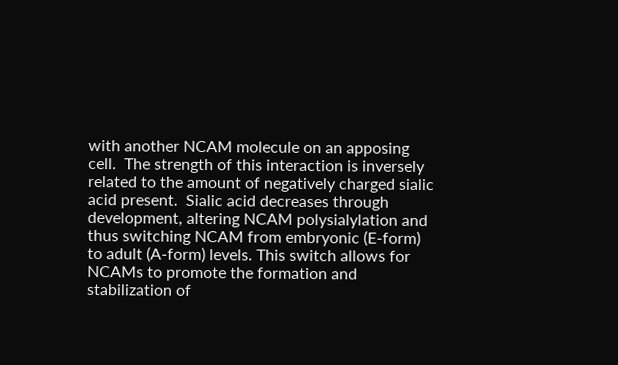with another NCAM molecule on an apposing cell.  The strength of this interaction is inversely related to the amount of negatively charged sialic acid present.  Sialic acid decreases through development, altering NCAM polysialylation and thus switching NCAM from embryonic (E-form) to adult (A-form) levels. This switch allows for NCAMs to promote the formation and stabilization of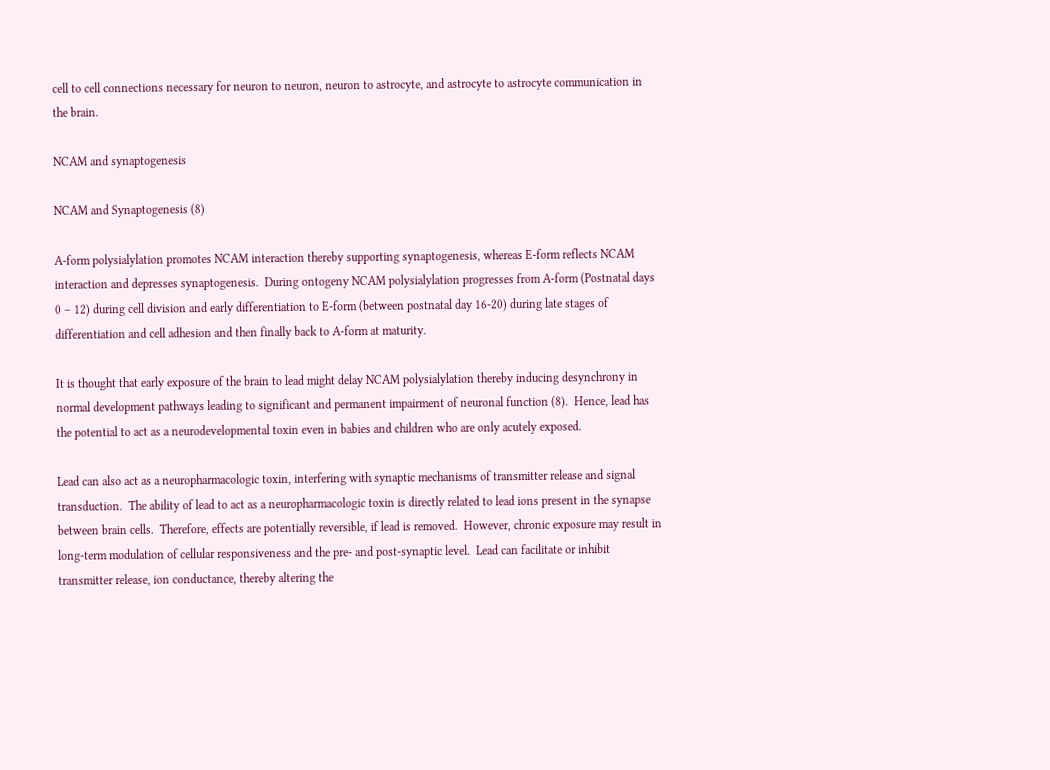cell to cell connections necessary for neuron to neuron, neuron to astrocyte, and astrocyte to astrocyte communication in the brain.

NCAM and synaptogenesis

NCAM and Synaptogenesis (8)

A-form polysialylation promotes NCAM interaction thereby supporting synaptogenesis, whereas E-form reflects NCAM interaction and depresses synaptogenesis.  During ontogeny NCAM polysialylation progresses from A-form (Postnatal days 0 – 12) during cell division and early differentiation to E-form (between postnatal day 16-20) during late stages of differentiation and cell adhesion and then finally back to A-form at maturity.

It is thought that early exposure of the brain to lead might delay NCAM polysialylation thereby inducing desynchrony in normal development pathways leading to significant and permanent impairment of neuronal function (8).  Hence, lead has the potential to act as a neurodevelopmental toxin even in babies and children who are only acutely exposed.

Lead can also act as a neuropharmacologic toxin, interfering with synaptic mechanisms of transmitter release and signal transduction.  The ability of lead to act as a neuropharmacologic toxin is directly related to lead ions present in the synapse between brain cells.  Therefore, effects are potentially reversible, if lead is removed.  However, chronic exposure may result in long-term modulation of cellular responsiveness and the pre- and post-synaptic level.  Lead can facilitate or inhibit transmitter release, ion conductance, thereby altering the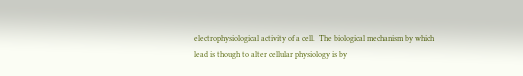electrophysiological activity of a cell.  The biological mechanism by which lead is though to alter cellular physiology is by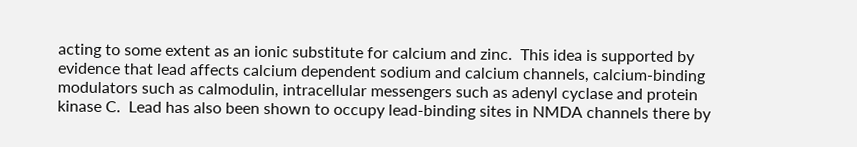acting to some extent as an ionic substitute for calcium and zinc.  This idea is supported by evidence that lead affects calcium dependent sodium and calcium channels, calcium-binding modulators such as calmodulin, intracellular messengers such as adenyl cyclase and protein kinase C.  Lead has also been shown to occupy lead-binding sites in NMDA channels there by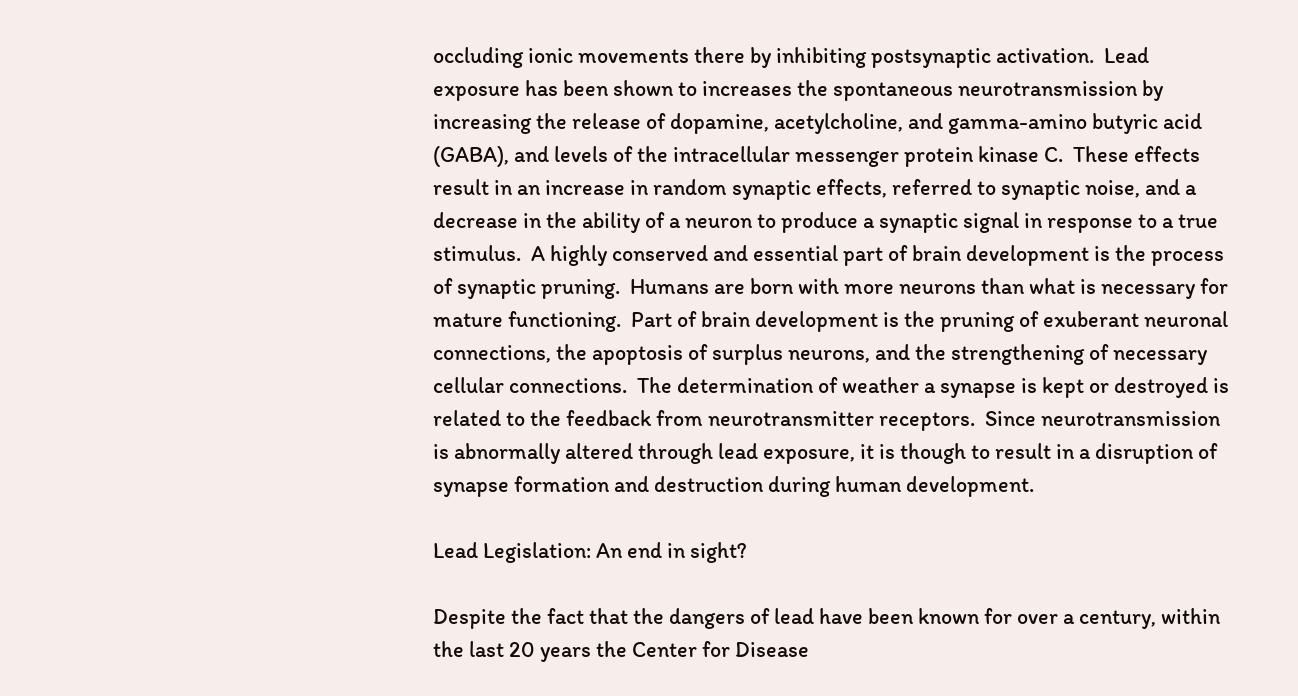occluding ionic movements there by inhibiting postsynaptic activation.  Lead exposure has been shown to increases the spontaneous neurotransmission by increasing the release of dopamine, acetylcholine, and gamma-amino butyric acid (GABA), and levels of the intracellular messenger protein kinase C.  These effects result in an increase in random synaptic effects, referred to synaptic noise, and a decrease in the ability of a neuron to produce a synaptic signal in response to a true stimulus.  A highly conserved and essential part of brain development is the process of synaptic pruning.  Humans are born with more neurons than what is necessary for mature functioning.  Part of brain development is the pruning of exuberant neuronal connections, the apoptosis of surplus neurons, and the strengthening of necessary cellular connections.  The determination of weather a synapse is kept or destroyed is related to the feedback from neurotransmitter receptors.  Since neurotransmission is abnormally altered through lead exposure, it is though to result in a disruption of synapse formation and destruction during human development.

Lead Legislation: An end in sight?

Despite the fact that the dangers of lead have been known for over a century, within the last 20 years the Center for Disease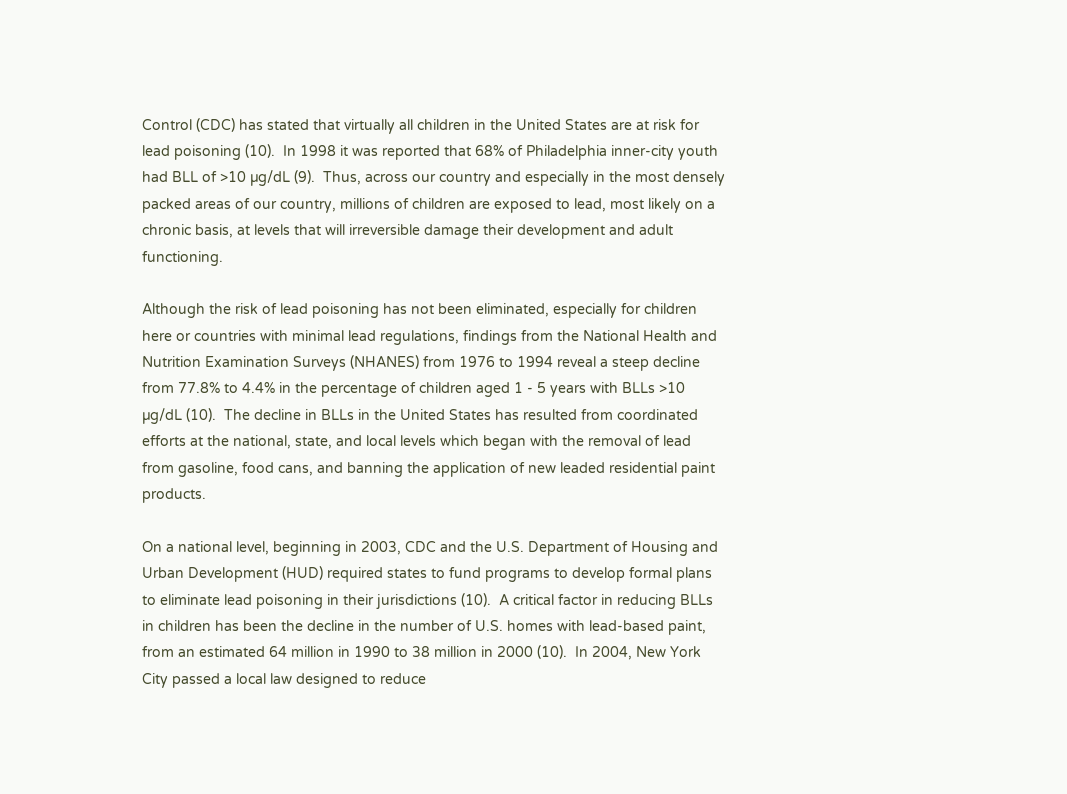Control (CDC) has stated that virtually all children in the United States are at risk for lead poisoning (10).  In 1998 it was reported that 68% of Philadelphia inner-city youth had BLL of >10 µg/dL (9).  Thus, across our country and especially in the most densely packed areas of our country, millions of children are exposed to lead, most likely on a chronic basis, at levels that will irreversible damage their development and adult functioning.

Although the risk of lead poisoning has not been eliminated, especially for children here or countries with minimal lead regulations, findings from the National Health and Nutrition Examination Surveys (NHANES) from 1976 to 1994 reveal a steep decline from 77.8% to 4.4% in the percentage of children aged 1 - 5 years with BLLs >10 µg/dL (10).  The decline in BLLs in the United States has resulted from coordinated efforts at the national, state, and local levels which began with the removal of lead from gasoline, food cans, and banning the application of new leaded residential paint products.

On a national level, beginning in 2003, CDC and the U.S. Department of Housing and Urban Development (HUD) required states to fund programs to develop formal plans to eliminate lead poisoning in their jurisdictions (10).  A critical factor in reducing BLLs in children has been the decline in the number of U.S. homes with lead-based paint, from an estimated 64 million in 1990 to 38 million in 2000 (10).  In 2004, New York City passed a local law designed to reduce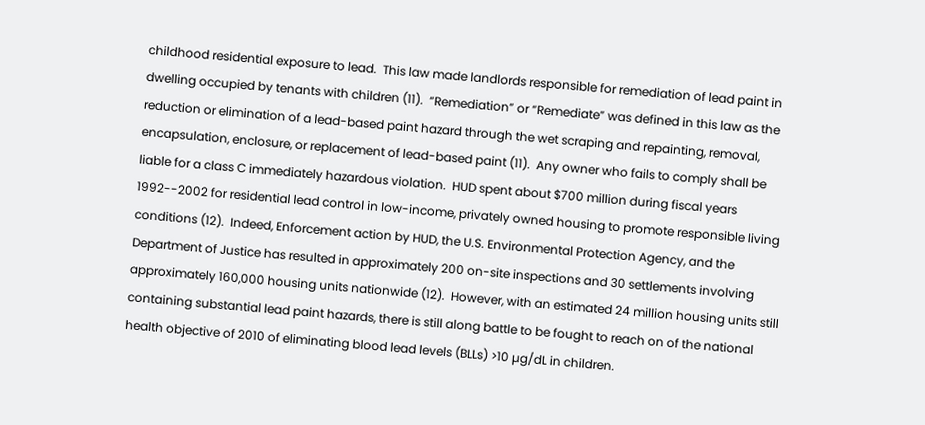childhood residential exposure to lead.  This law made landlords responsible for remediation of lead paint in dwelling occupied by tenants with children (11).  “Remediation” or “Remediate” was defined in this law as the reduction or elimination of a lead-based paint hazard through the wet scraping and repainting, removal, encapsulation, enclosure, or replacement of lead-based paint (11).  Any owner who fails to comply shall be liable for a class C immediately hazardous violation.  HUD spent about $700 million during fiscal years 1992--2002 for residential lead control in low-income, privately owned housing to promote responsible living conditions (12).  Indeed, Enforcement action by HUD, the U.S. Environmental Protection Agency, and the Department of Justice has resulted in approximately 200 on-site inspections and 30 settlements involving approximately 160,000 housing units nationwide (12).  However, with an estimated 24 million housing units still containing substantial lead paint hazards, there is still along battle to be fought to reach on of the national health objective of 2010 of eliminating blood lead levels (BLLs) >10 µg/dL in children.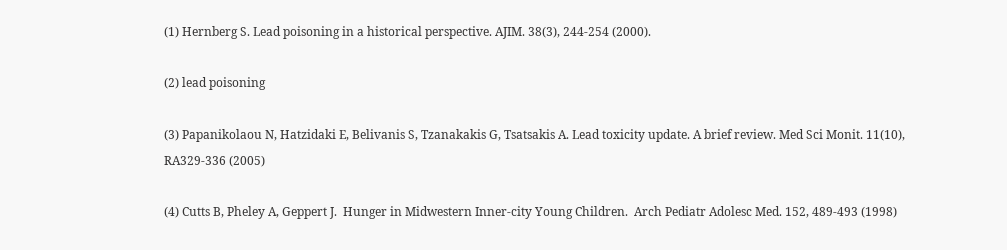(1) Hernberg S. Lead poisoning in a historical perspective. AJIM. 38(3), 244-254 (2000).

(2) lead poisoning

(3) Papanikolaou N, Hatzidaki E, Belivanis S, Tzanakakis G, Tsatsakis A. Lead toxicity update. A brief review. Med Sci Monit. 11(10), RA329-336 (2005)

(4) Cutts B, Pheley A, Geppert J.  Hunger in Midwestern Inner-city Young Children.  Arch Pediatr Adolesc Med. 152, 489-493 (1998)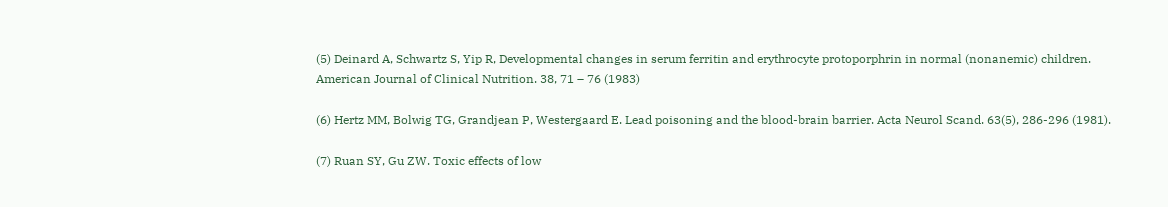(5) Deinard A, Schwartz S, Yip R, Developmental changes in serum ferritin and erythrocyte protoporphrin in normal (nonanemic) children.  American Journal of Clinical Nutrition. 38, 71 – 76 (1983)

(6) Hertz MM, Bolwig TG, Grandjean P, Westergaard E. Lead poisoning and the blood-brain barrier. Acta Neurol Scand. 63(5), 286-296 (1981).

(7) Ruan SY, Gu ZW. Toxic effects of low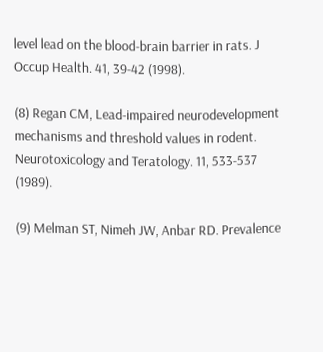level lead on the blood-brain barrier in rats. J Occup Health. 41, 39-42 (1998).

(8) Regan CM, Lead-impaired neurodevelopment mechanisms and threshold values in rodent.  Neurotoxicology and Teratology. 11, 533-537 (1989).

(9) Melman ST, Nimeh JW, Anbar RD. Prevalence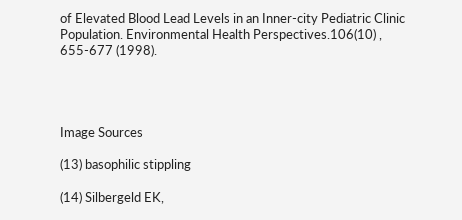of Elevated Blood Lead Levels in an Inner-city Pediatric Clinic Population. Environmental Health Perspectives.106(10) , 655-677 (1998).




Image Sources

(13) basophilic stippling

(14) Silbergeld EK,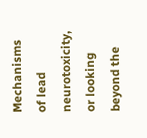Mechanisms of lead neurotoxicity, or looking beyond the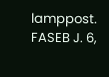lamppost. FASEB J. 6,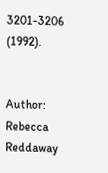3201-3206 (1992).


Author: Rebecca Reddaway